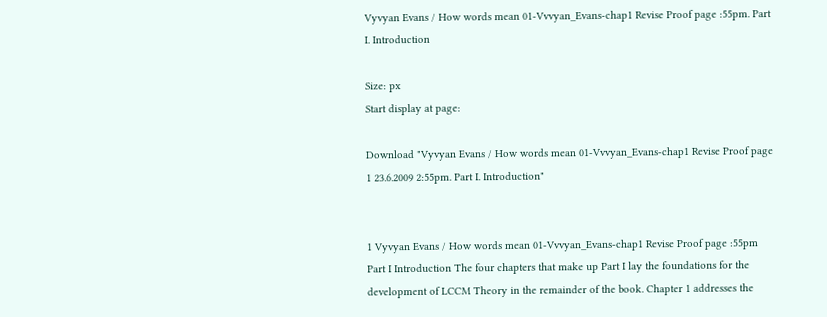Vyvyan Evans / How words mean 01-Vvvyan_Evans-chap1 Revise Proof page :55pm. Part I. Introduction

Size: px
Start display at page:

Download "Vyvyan Evans / How words mean 01-Vvvyan_Evans-chap1 Revise Proof page 1 23.6.2009 2:55pm. Part I. Introduction"


1 Vyvyan Evans / How words mean 01-Vvvyan_Evans-chap1 Revise Proof page :55pm Part I Introduction The four chapters that make up Part I lay the foundations for the development of LCCM Theory in the remainder of the book. Chapter 1 addresses the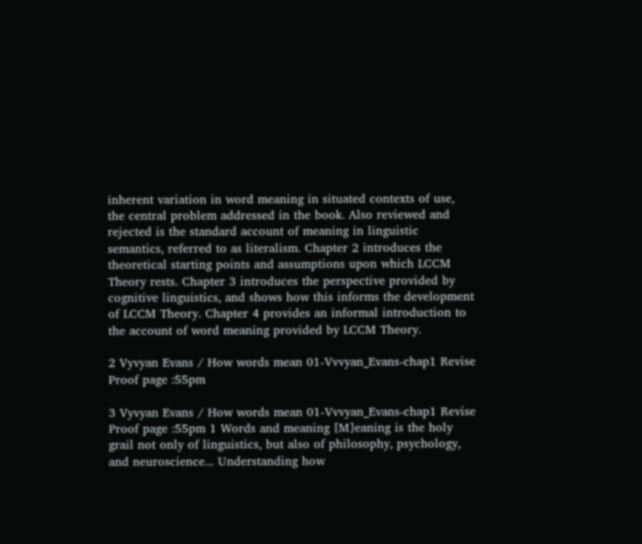inherent variation in word meaning in situated contexts of use, the central problem addressed in the book. Also reviewed and rejected is the standard account of meaning in linguistic semantics, referred to as literalism. Chapter 2 introduces the theoretical starting points and assumptions upon which LCCM Theory rests. Chapter 3 introduces the perspective provided by cognitive linguistics, and shows how this informs the development of LCCM Theory. Chapter 4 provides an informal introduction to the account of word meaning provided by LCCM Theory.

2 Vyvyan Evans / How words mean 01-Vvvyan_Evans-chap1 Revise Proof page :55pm

3 Vyvyan Evans / How words mean 01-Vvvyan_Evans-chap1 Revise Proof page :55pm 1 Words and meaning [M]eaning is the holy grail not only of linguistics, but also of philosophy, psychology, and neuroscience... Understanding how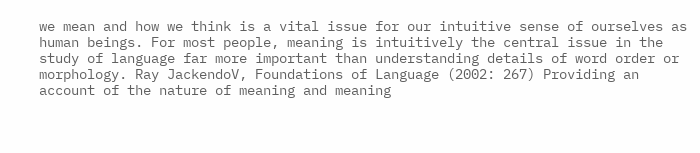we mean and how we think is a vital issue for our intuitive sense of ourselves as human beings. For most people, meaning is intuitively the central issue in the study of language far more important than understanding details of word order or morphology. Ray JackendoV, Foundations of Language (2002: 267) Providing an account of the nature of meaning and meaning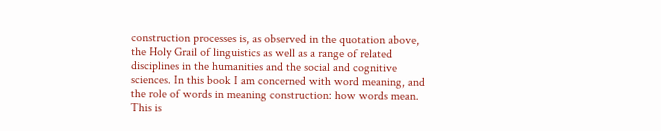construction processes is, as observed in the quotation above, the Holy Grail of linguistics as well as a range of related disciplines in the humanities and the social and cognitive sciences. In this book I am concerned with word meaning, and the role of words in meaning construction: how words mean. This is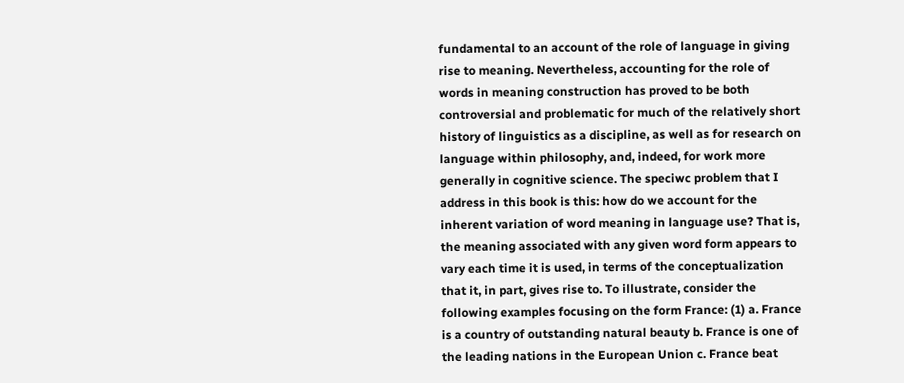fundamental to an account of the role of language in giving rise to meaning. Nevertheless, accounting for the role of words in meaning construction has proved to be both controversial and problematic for much of the relatively short history of linguistics as a discipline, as well as for research on language within philosophy, and, indeed, for work more generally in cognitive science. The speciwc problem that I address in this book is this: how do we account for the inherent variation of word meaning in language use? That is, the meaning associated with any given word form appears to vary each time it is used, in terms of the conceptualization that it, in part, gives rise to. To illustrate, consider the following examples focusing on the form France: (1) a. France is a country of outstanding natural beauty b. France is one of the leading nations in the European Union c. France beat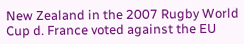New Zealand in the 2007 Rugby World Cup d. France voted against the EU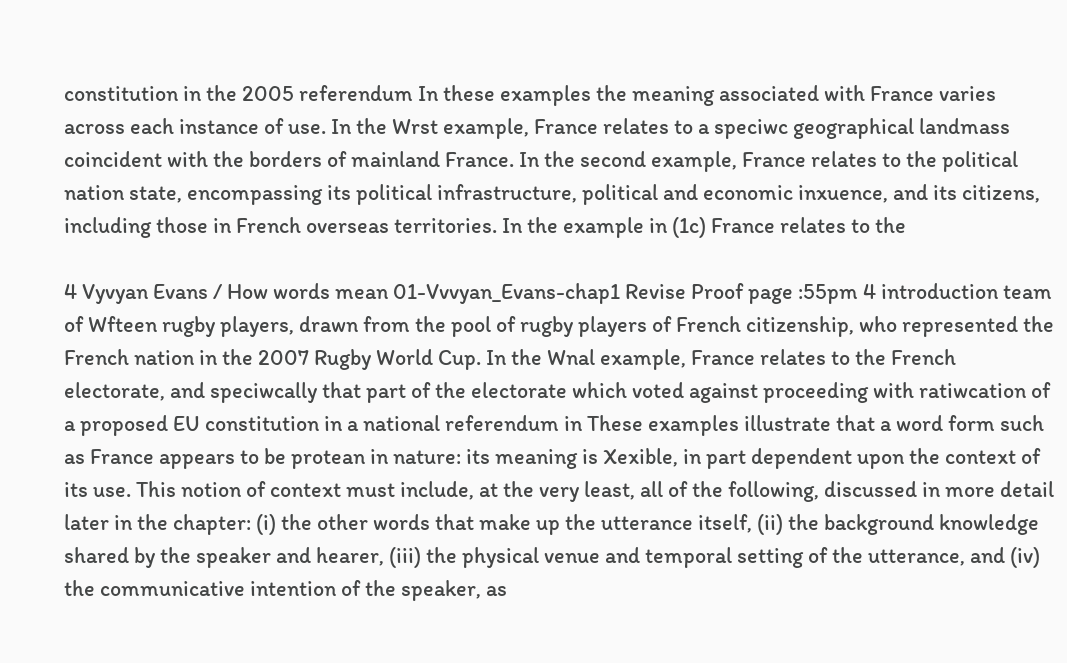constitution in the 2005 referendum In these examples the meaning associated with France varies across each instance of use. In the Wrst example, France relates to a speciwc geographical landmass coincident with the borders of mainland France. In the second example, France relates to the political nation state, encompassing its political infrastructure, political and economic inxuence, and its citizens, including those in French overseas territories. In the example in (1c) France relates to the

4 Vyvyan Evans / How words mean 01-Vvvyan_Evans-chap1 Revise Proof page :55pm 4 introduction team of Wfteen rugby players, drawn from the pool of rugby players of French citizenship, who represented the French nation in the 2007 Rugby World Cup. In the Wnal example, France relates to the French electorate, and speciwcally that part of the electorate which voted against proceeding with ratiwcation of a proposed EU constitution in a national referendum in These examples illustrate that a word form such as France appears to be protean in nature: its meaning is Xexible, in part dependent upon the context of its use. This notion of context must include, at the very least, all of the following, discussed in more detail later in the chapter: (i) the other words that make up the utterance itself, (ii) the background knowledge shared by the speaker and hearer, (iii) the physical venue and temporal setting of the utterance, and (iv) the communicative intention of the speaker, as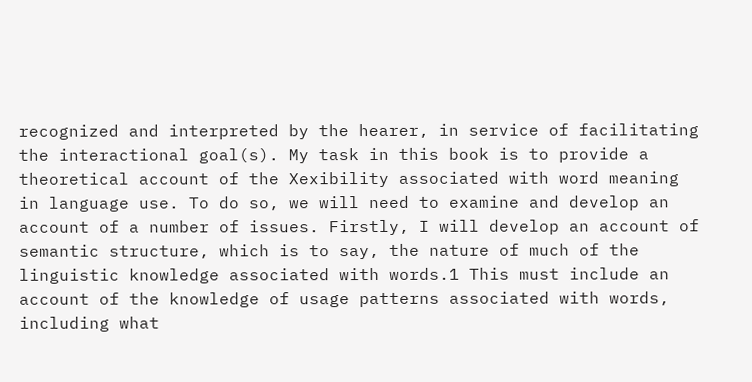recognized and interpreted by the hearer, in service of facilitating the interactional goal(s). My task in this book is to provide a theoretical account of the Xexibility associated with word meaning in language use. To do so, we will need to examine and develop an account of a number of issues. Firstly, I will develop an account of semantic structure, which is to say, the nature of much of the linguistic knowledge associated with words.1 This must include an account of the knowledge of usage patterns associated with words, including what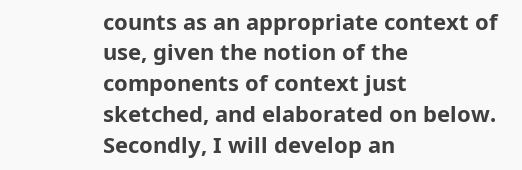counts as an appropriate context of use, given the notion of the components of context just sketched, and elaborated on below. Secondly, I will develop an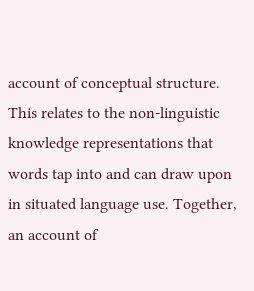account of conceptual structure. This relates to the non-linguistic knowledge representations that words tap into and can draw upon in situated language use. Together, an account of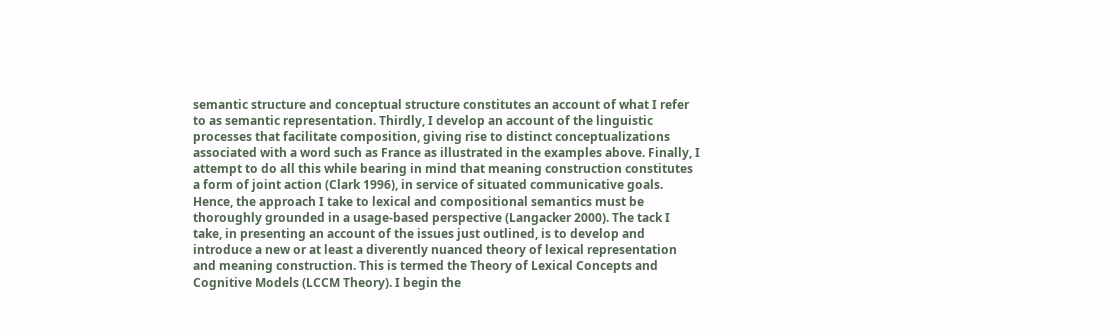semantic structure and conceptual structure constitutes an account of what I refer to as semantic representation. Thirdly, I develop an account of the linguistic processes that facilitate composition, giving rise to distinct conceptualizations associated with a word such as France as illustrated in the examples above. Finally, I attempt to do all this while bearing in mind that meaning construction constitutes a form of joint action (Clark 1996), in service of situated communicative goals. Hence, the approach I take to lexical and compositional semantics must be thoroughly grounded in a usage-based perspective (Langacker 2000). The tack I take, in presenting an account of the issues just outlined, is to develop and introduce a new or at least a diverently nuanced theory of lexical representation and meaning construction. This is termed the Theory of Lexical Concepts and Cognitive Models (LCCM Theory). I begin the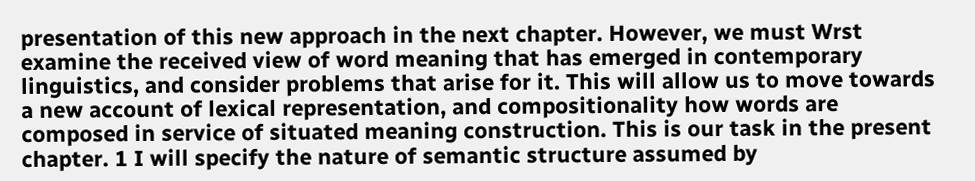presentation of this new approach in the next chapter. However, we must Wrst examine the received view of word meaning that has emerged in contemporary linguistics, and consider problems that arise for it. This will allow us to move towards a new account of lexical representation, and compositionality how words are composed in service of situated meaning construction. This is our task in the present chapter. 1 I will specify the nature of semantic structure assumed by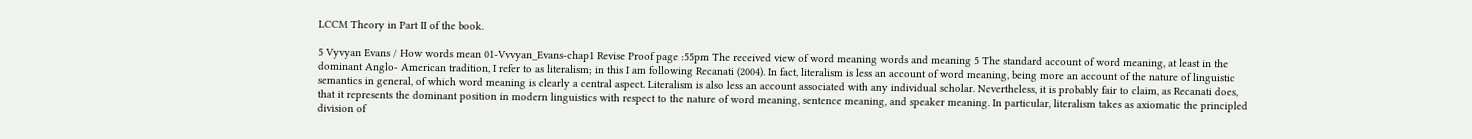LCCM Theory in Part II of the book.

5 Vyvyan Evans / How words mean 01-Vvvyan_Evans-chap1 Revise Proof page :55pm The received view of word meaning words and meaning 5 The standard account of word meaning, at least in the dominant Anglo- American tradition, I refer to as literalism; in this I am following Recanati (2004). In fact, literalism is less an account of word meaning, being more an account of the nature of linguistic semantics in general, of which word meaning is clearly a central aspect. Literalism is also less an account associated with any individual scholar. Nevertheless, it is probably fair to claim, as Recanati does, that it represents the dominant position in modern linguistics with respect to the nature of word meaning, sentence meaning, and speaker meaning. In particular, literalism takes as axiomatic the principled division of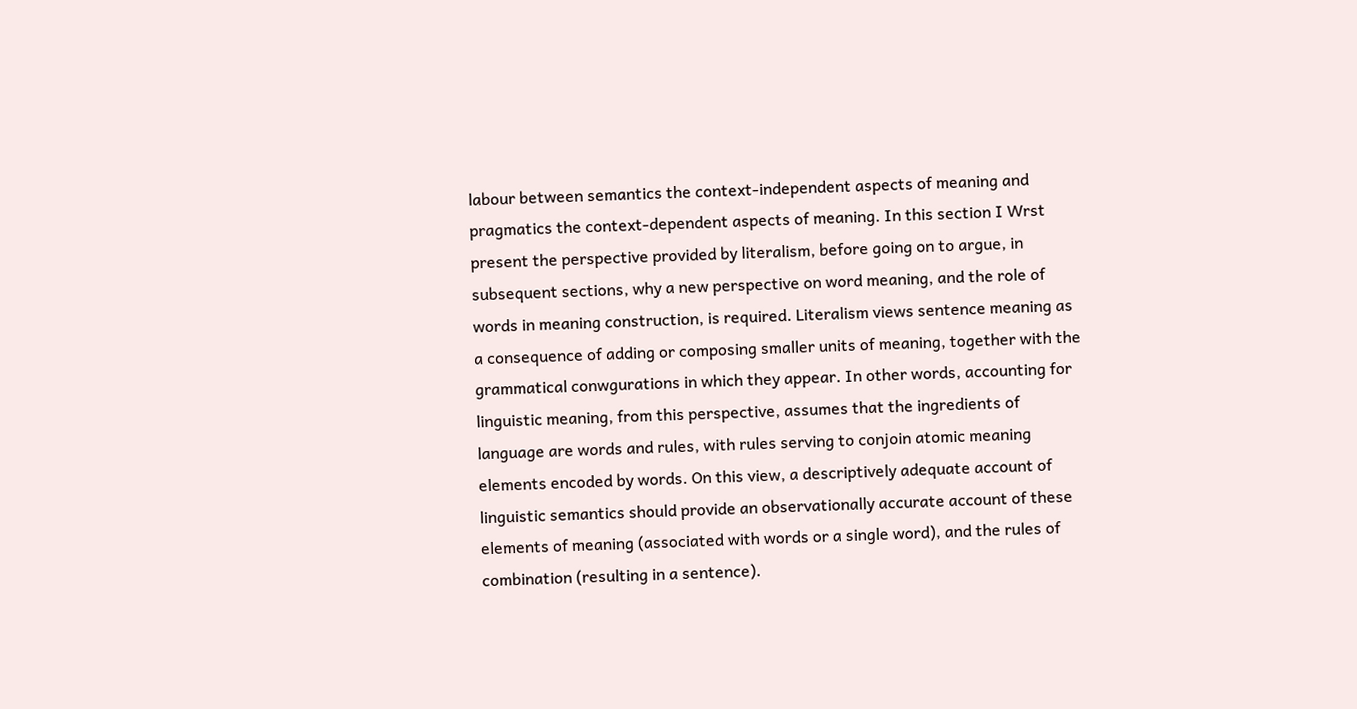labour between semantics the context-independent aspects of meaning and pragmatics the context-dependent aspects of meaning. In this section I Wrst present the perspective provided by literalism, before going on to argue, in subsequent sections, why a new perspective on word meaning, and the role of words in meaning construction, is required. Literalism views sentence meaning as a consequence of adding or composing smaller units of meaning, together with the grammatical conwgurations in which they appear. In other words, accounting for linguistic meaning, from this perspective, assumes that the ingredients of language are words and rules, with rules serving to conjoin atomic meaning elements encoded by words. On this view, a descriptively adequate account of linguistic semantics should provide an observationally accurate account of these elements of meaning (associated with words or a single word), and the rules of combination (resulting in a sentence).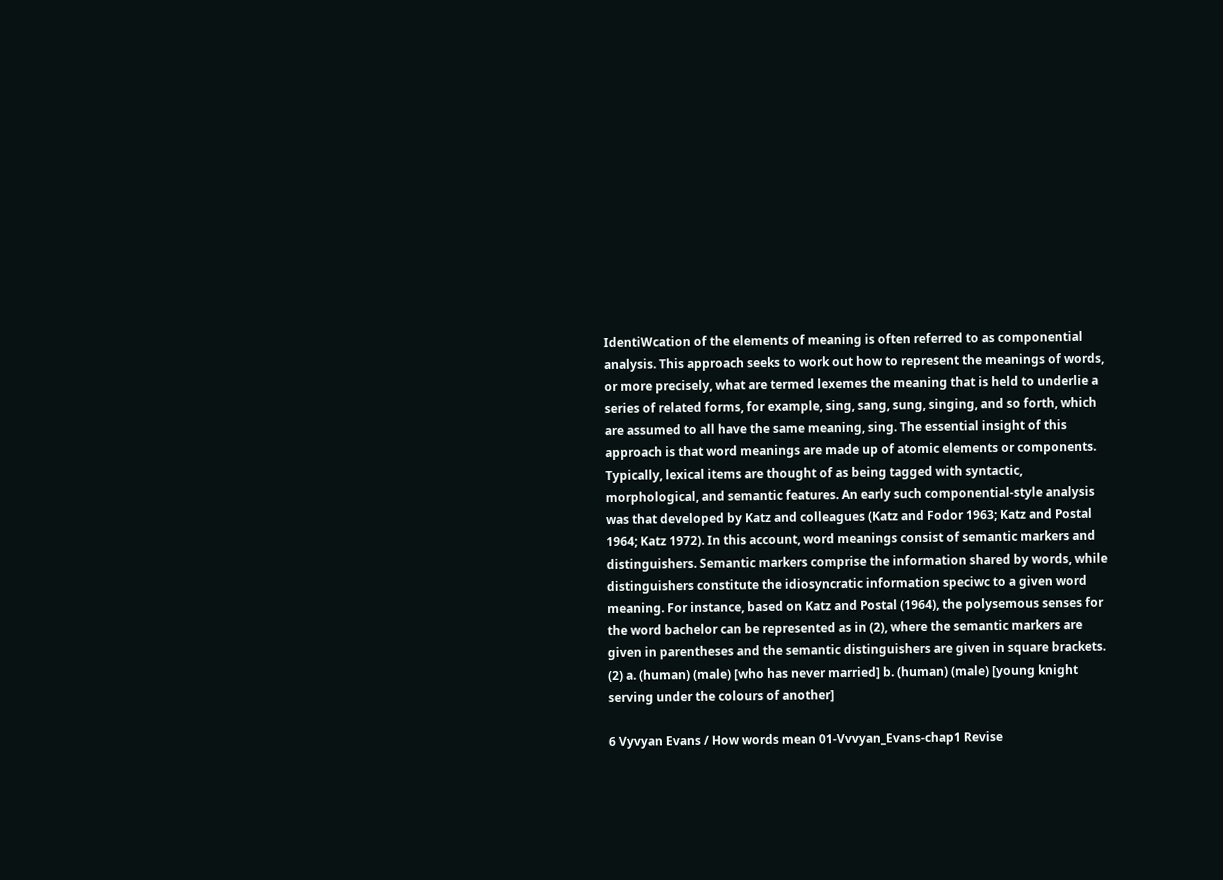IdentiWcation of the elements of meaning is often referred to as componential analysis. This approach seeks to work out how to represent the meanings of words, or more precisely, what are termed lexemes the meaning that is held to underlie a series of related forms, for example, sing, sang, sung, singing, and so forth, which are assumed to all have the same meaning, sing. The essential insight of this approach is that word meanings are made up of atomic elements or components. Typically, lexical items are thought of as being tagged with syntactic, morphological, and semantic features. An early such componential-style analysis was that developed by Katz and colleagues (Katz and Fodor 1963; Katz and Postal 1964; Katz 1972). In this account, word meanings consist of semantic markers and distinguishers. Semantic markers comprise the information shared by words, while distinguishers constitute the idiosyncratic information speciwc to a given word meaning. For instance, based on Katz and Postal (1964), the polysemous senses for the word bachelor can be represented as in (2), where the semantic markers are given in parentheses and the semantic distinguishers are given in square brackets. (2) a. (human) (male) [who has never married] b. (human) (male) [young knight serving under the colours of another]

6 Vyvyan Evans / How words mean 01-Vvvyan_Evans-chap1 Revise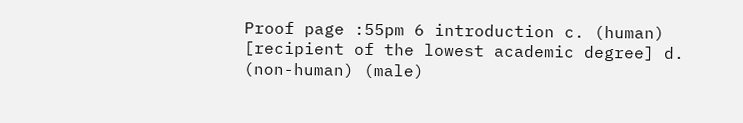Proof page :55pm 6 introduction c. (human) [recipient of the lowest academic degree] d. (non-human) (male)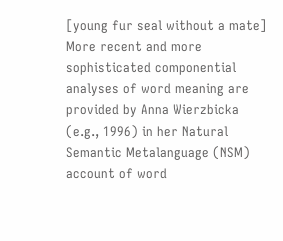[young fur seal without a mate] More recent and more sophisticated componential analyses of word meaning are provided by Anna Wierzbicka (e.g., 1996) in her Natural Semantic Metalanguage (NSM) account of word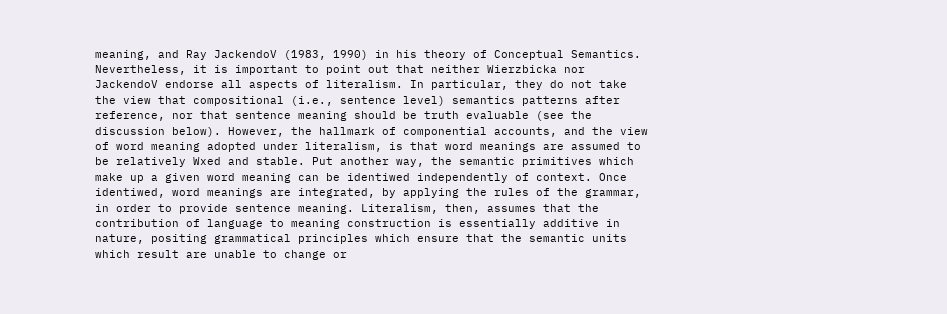meaning, and Ray JackendoV (1983, 1990) in his theory of Conceptual Semantics. Nevertheless, it is important to point out that neither Wierzbicka nor JackendoV endorse all aspects of literalism. In particular, they do not take the view that compositional (i.e., sentence level) semantics patterns after reference, nor that sentence meaning should be truth evaluable (see the discussion below). However, the hallmark of componential accounts, and the view of word meaning adopted under literalism, is that word meanings are assumed to be relatively Wxed and stable. Put another way, the semantic primitives which make up a given word meaning can be identiwed independently of context. Once identiwed, word meanings are integrated, by applying the rules of the grammar, in order to provide sentence meaning. Literalism, then, assumes that the contribution of language to meaning construction is essentially additive in nature, positing grammatical principles which ensure that the semantic units which result are unable to change or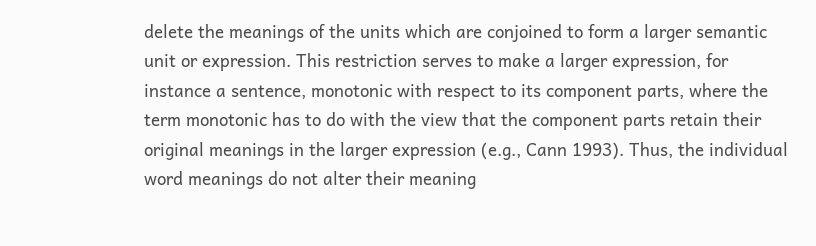delete the meanings of the units which are conjoined to form a larger semantic unit or expression. This restriction serves to make a larger expression, for instance a sentence, monotonic with respect to its component parts, where the term monotonic has to do with the view that the component parts retain their original meanings in the larger expression (e.g., Cann 1993). Thus, the individual word meanings do not alter their meaning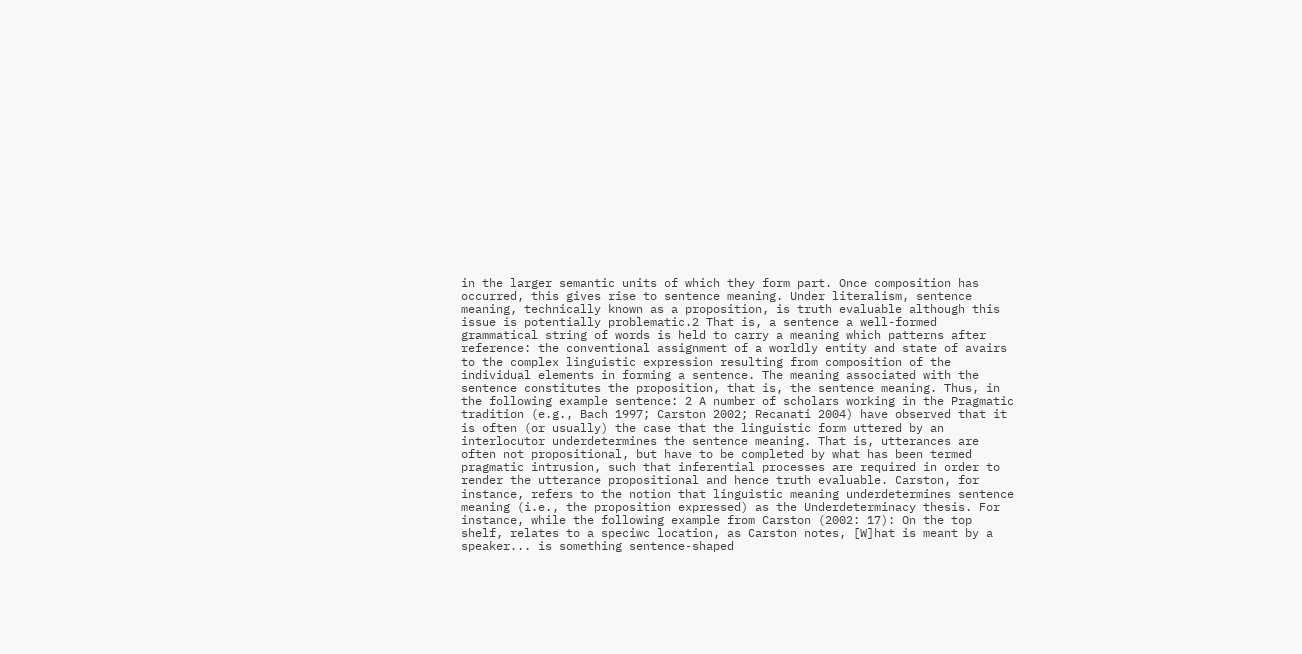in the larger semantic units of which they form part. Once composition has occurred, this gives rise to sentence meaning. Under literalism, sentence meaning, technically known as a proposition, is truth evaluable although this issue is potentially problematic.2 That is, a sentence a well-formed grammatical string of words is held to carry a meaning which patterns after reference: the conventional assignment of a worldly entity and state of avairs to the complex linguistic expression resulting from composition of the individual elements in forming a sentence. The meaning associated with the sentence constitutes the proposition, that is, the sentence meaning. Thus, in the following example sentence: 2 A number of scholars working in the Pragmatic tradition (e.g., Bach 1997; Carston 2002; Recanati 2004) have observed that it is often (or usually) the case that the linguistic form uttered by an interlocutor underdetermines the sentence meaning. That is, utterances are often not propositional, but have to be completed by what has been termed pragmatic intrusion, such that inferential processes are required in order to render the utterance propositional and hence truth evaluable. Carston, for instance, refers to the notion that linguistic meaning underdetermines sentence meaning (i.e., the proposition expressed) as the Underdeterminacy thesis. For instance, while the following example from Carston (2002: 17): On the top shelf, relates to a speciwc location, as Carston notes, [W]hat is meant by a speaker... is something sentence-shaped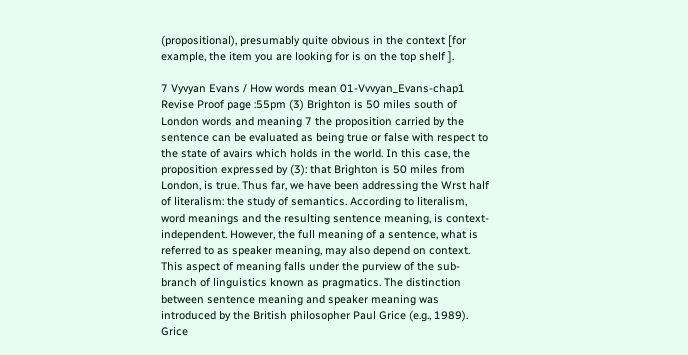(propositional), presumably quite obvious in the context [for example, the item you are looking for is on the top shelf ].

7 Vyvyan Evans / How words mean 01-Vvvyan_Evans-chap1 Revise Proof page :55pm (3) Brighton is 50 miles south of London words and meaning 7 the proposition carried by the sentence can be evaluated as being true or false with respect to the state of avairs which holds in the world. In this case, the proposition expressed by (3): that Brighton is 50 miles from London, is true. Thus far, we have been addressing the Wrst half of literalism: the study of semantics. According to literalism, word meanings and the resulting sentence meaning, is context-independent. However, the full meaning of a sentence, what is referred to as speaker meaning, may also depend on context. This aspect of meaning falls under the purview of the sub-branch of linguistics known as pragmatics. The distinction between sentence meaning and speaker meaning was introduced by the British philosopher Paul Grice (e.g., 1989). Grice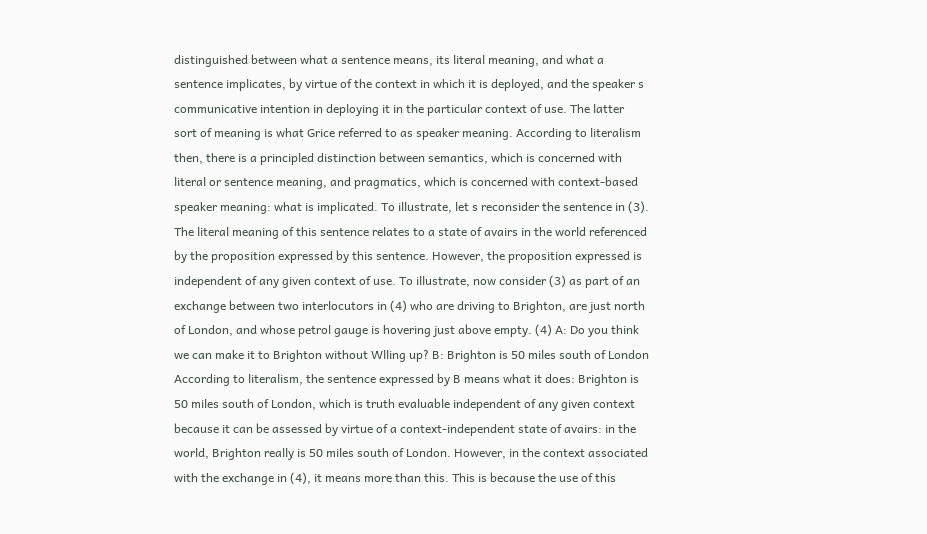distinguished between what a sentence means, its literal meaning, and what a sentence implicates, by virtue of the context in which it is deployed, and the speaker s communicative intention in deploying it in the particular context of use. The latter sort of meaning is what Grice referred to as speaker meaning. According to literalism then, there is a principled distinction between semantics, which is concerned with literal or sentence meaning, and pragmatics, which is concerned with context-based speaker meaning: what is implicated. To illustrate, let s reconsider the sentence in (3). The literal meaning of this sentence relates to a state of avairs in the world referenced by the proposition expressed by this sentence. However, the proposition expressed is independent of any given context of use. To illustrate, now consider (3) as part of an exchange between two interlocutors in (4) who are driving to Brighton, are just north of London, and whose petrol gauge is hovering just above empty. (4) A: Do you think we can make it to Brighton without Wlling up? B: Brighton is 50 miles south of London According to literalism, the sentence expressed by B means what it does: Brighton is 50 miles south of London, which is truth evaluable independent of any given context because it can be assessed by virtue of a context-independent state of avairs: in the world, Brighton really is 50 miles south of London. However, in the context associated with the exchange in (4), it means more than this. This is because the use of this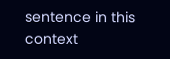sentence in this context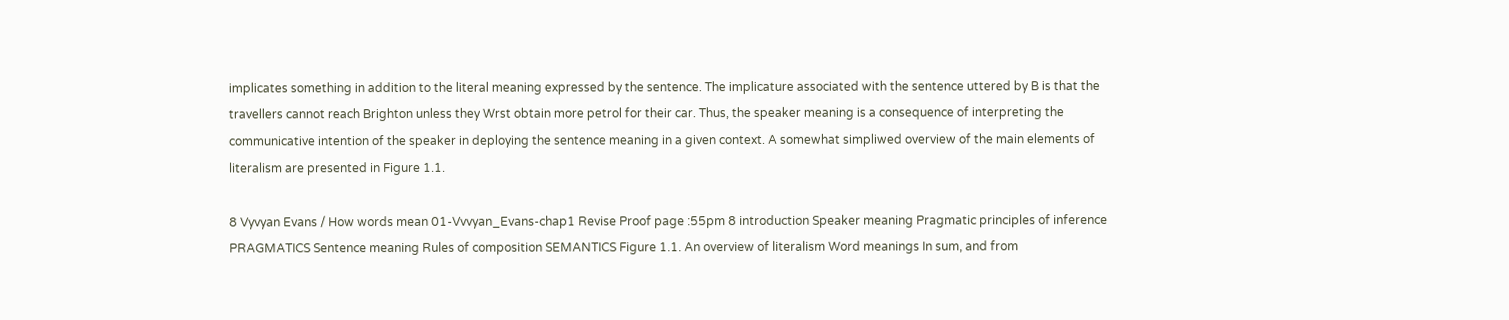implicates something in addition to the literal meaning expressed by the sentence. The implicature associated with the sentence uttered by B is that the travellers cannot reach Brighton unless they Wrst obtain more petrol for their car. Thus, the speaker meaning is a consequence of interpreting the communicative intention of the speaker in deploying the sentence meaning in a given context. A somewhat simpliwed overview of the main elements of literalism are presented in Figure 1.1.

8 Vyvyan Evans / How words mean 01-Vvvyan_Evans-chap1 Revise Proof page :55pm 8 introduction Speaker meaning Pragmatic principles of inference PRAGMATICS Sentence meaning Rules of composition SEMANTICS Figure 1.1. An overview of literalism Word meanings In sum, and from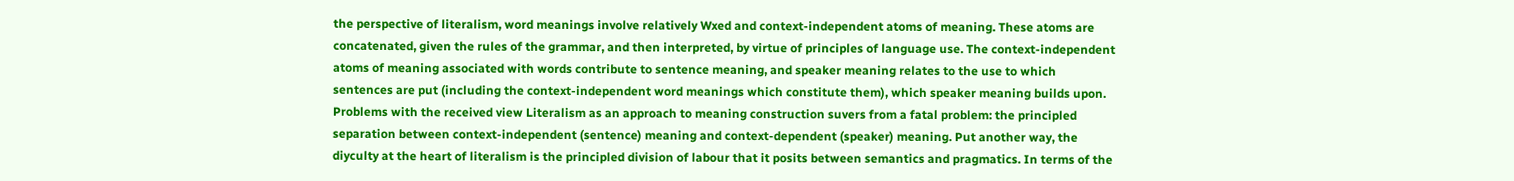the perspective of literalism, word meanings involve relatively Wxed and context-independent atoms of meaning. These atoms are concatenated, given the rules of the grammar, and then interpreted, by virtue of principles of language use. The context-independent atoms of meaning associated with words contribute to sentence meaning, and speaker meaning relates to the use to which sentences are put (including the context-independent word meanings which constitute them), which speaker meaning builds upon. Problems with the received view Literalism as an approach to meaning construction suvers from a fatal problem: the principled separation between context-independent (sentence) meaning and context-dependent (speaker) meaning. Put another way, the diyculty at the heart of literalism is the principled division of labour that it posits between semantics and pragmatics. In terms of the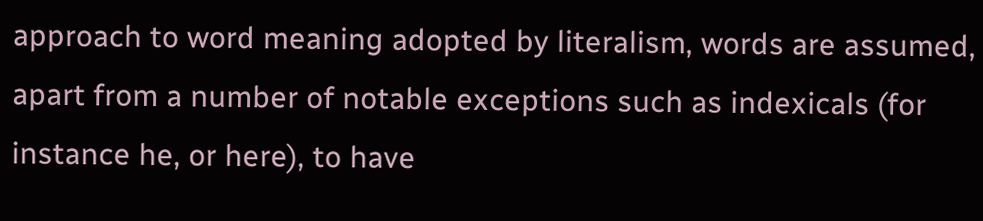approach to word meaning adopted by literalism, words are assumed, apart from a number of notable exceptions such as indexicals (for instance he, or here), to have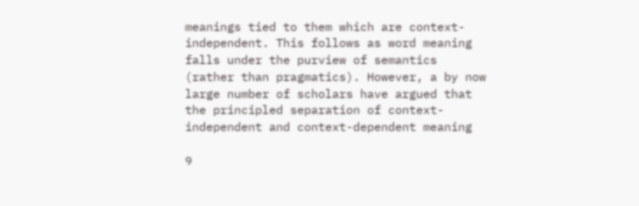meanings tied to them which are context-independent. This follows as word meaning falls under the purview of semantics (rather than pragmatics). However, a by now large number of scholars have argued that the principled separation of context-independent and context-dependent meaning

9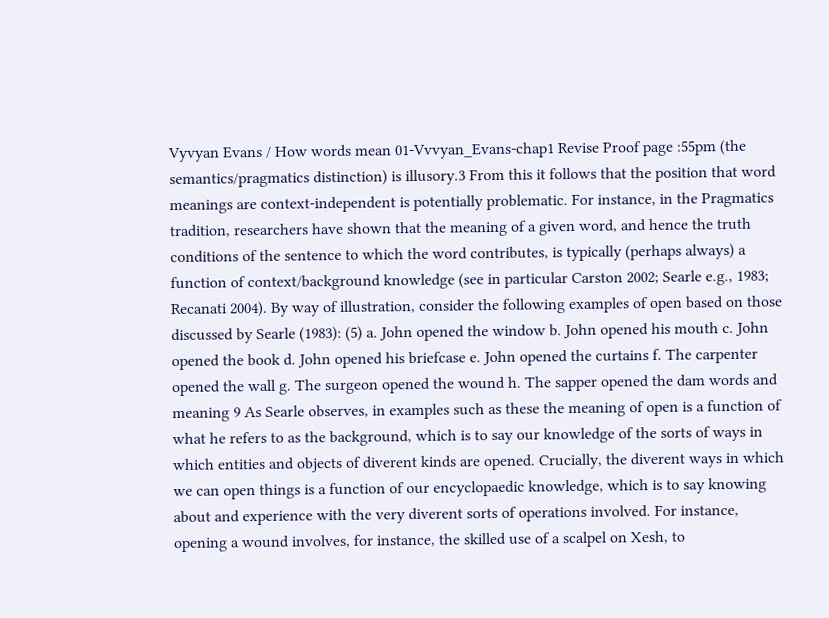Vyvyan Evans / How words mean 01-Vvvyan_Evans-chap1 Revise Proof page :55pm (the semantics/pragmatics distinction) is illusory.3 From this it follows that the position that word meanings are context-independent is potentially problematic. For instance, in the Pragmatics tradition, researchers have shown that the meaning of a given word, and hence the truth conditions of the sentence to which the word contributes, is typically (perhaps always) a function of context/background knowledge (see in particular Carston 2002; Searle e.g., 1983; Recanati 2004). By way of illustration, consider the following examples of open based on those discussed by Searle (1983): (5) a. John opened the window b. John opened his mouth c. John opened the book d. John opened his briefcase e. John opened the curtains f. The carpenter opened the wall g. The surgeon opened the wound h. The sapper opened the dam words and meaning 9 As Searle observes, in examples such as these the meaning of open is a function of what he refers to as the background, which is to say our knowledge of the sorts of ways in which entities and objects of diverent kinds are opened. Crucially, the diverent ways in which we can open things is a function of our encyclopaedic knowledge, which is to say knowing about and experience with the very diverent sorts of operations involved. For instance, opening a wound involves, for instance, the skilled use of a scalpel on Xesh, to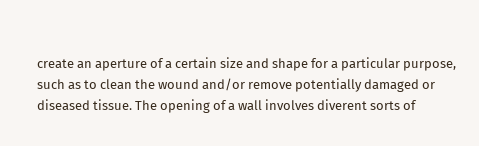create an aperture of a certain size and shape for a particular purpose, such as to clean the wound and/or remove potentially damaged or diseased tissue. The opening of a wall involves diverent sorts of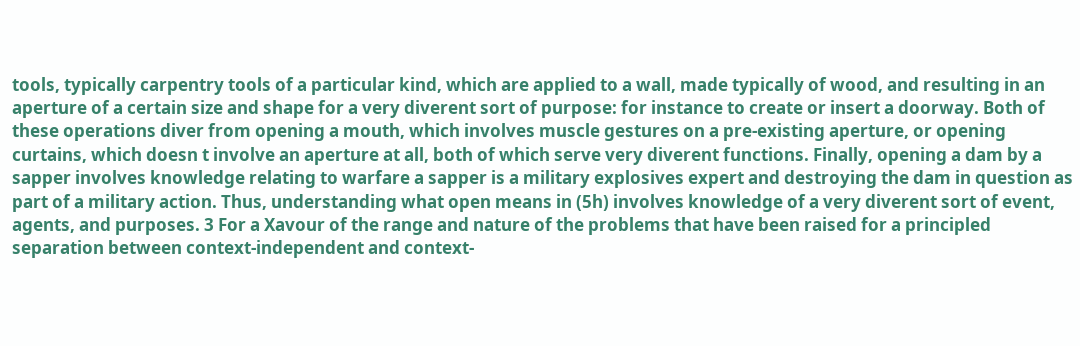tools, typically carpentry tools of a particular kind, which are applied to a wall, made typically of wood, and resulting in an aperture of a certain size and shape for a very diverent sort of purpose: for instance to create or insert a doorway. Both of these operations diver from opening a mouth, which involves muscle gestures on a pre-existing aperture, or opening curtains, which doesn t involve an aperture at all, both of which serve very diverent functions. Finally, opening a dam by a sapper involves knowledge relating to warfare a sapper is a military explosives expert and destroying the dam in question as part of a military action. Thus, understanding what open means in (5h) involves knowledge of a very diverent sort of event, agents, and purposes. 3 For a Xavour of the range and nature of the problems that have been raised for a principled separation between context-independent and context-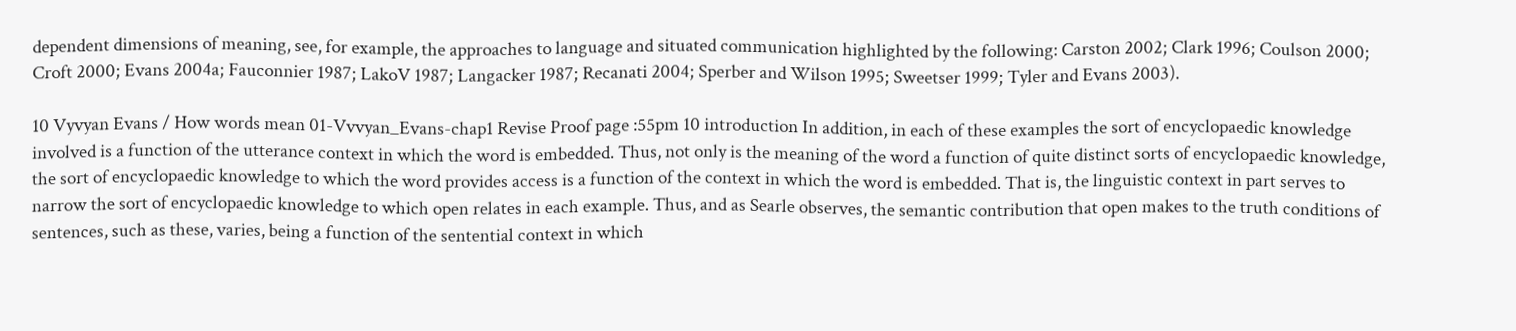dependent dimensions of meaning, see, for example, the approaches to language and situated communication highlighted by the following: Carston 2002; Clark 1996; Coulson 2000; Croft 2000; Evans 2004a; Fauconnier 1987; LakoV 1987; Langacker 1987; Recanati 2004; Sperber and Wilson 1995; Sweetser 1999; Tyler and Evans 2003).

10 Vyvyan Evans / How words mean 01-Vvvyan_Evans-chap1 Revise Proof page :55pm 10 introduction In addition, in each of these examples the sort of encyclopaedic knowledge involved is a function of the utterance context in which the word is embedded. Thus, not only is the meaning of the word a function of quite distinct sorts of encyclopaedic knowledge, the sort of encyclopaedic knowledge to which the word provides access is a function of the context in which the word is embedded. That is, the linguistic context in part serves to narrow the sort of encyclopaedic knowledge to which open relates in each example. Thus, and as Searle observes, the semantic contribution that open makes to the truth conditions of sentences, such as these, varies, being a function of the sentential context in which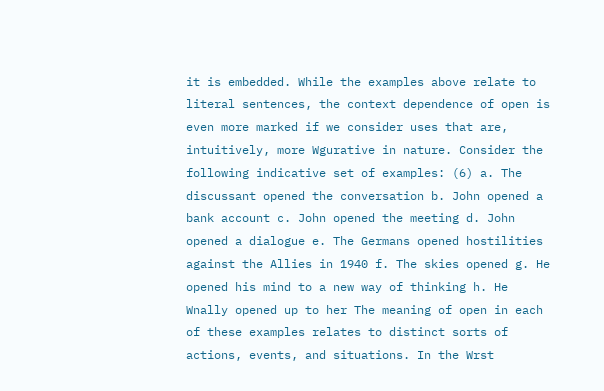it is embedded. While the examples above relate to literal sentences, the context dependence of open is even more marked if we consider uses that are, intuitively, more Wgurative in nature. Consider the following indicative set of examples: (6) a. The discussant opened the conversation b. John opened a bank account c. John opened the meeting d. John opened a dialogue e. The Germans opened hostilities against the Allies in 1940 f. The skies opened g. He opened his mind to a new way of thinking h. He Wnally opened up to her The meaning of open in each of these examples relates to distinct sorts of actions, events, and situations. In the Wrst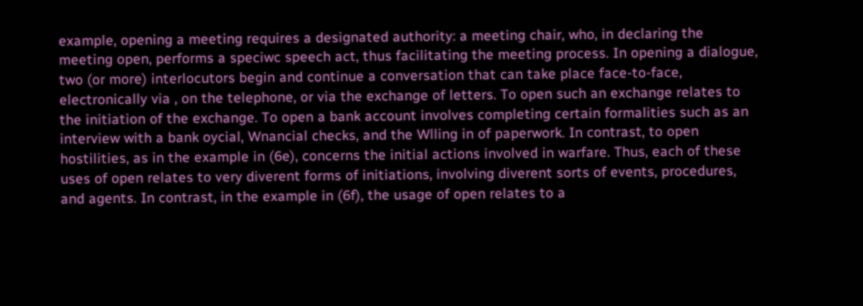example, opening a meeting requires a designated authority: a meeting chair, who, in declaring the meeting open, performs a speciwc speech act, thus facilitating the meeting process. In opening a dialogue, two (or more) interlocutors begin and continue a conversation that can take place face-to-face, electronically via , on the telephone, or via the exchange of letters. To open such an exchange relates to the initiation of the exchange. To open a bank account involves completing certain formalities such as an interview with a bank oycial, Wnancial checks, and the Wlling in of paperwork. In contrast, to open hostilities, as in the example in (6e), concerns the initial actions involved in warfare. Thus, each of these uses of open relates to very diverent forms of initiations, involving diverent sorts of events, procedures, and agents. In contrast, in the example in (6f), the usage of open relates to a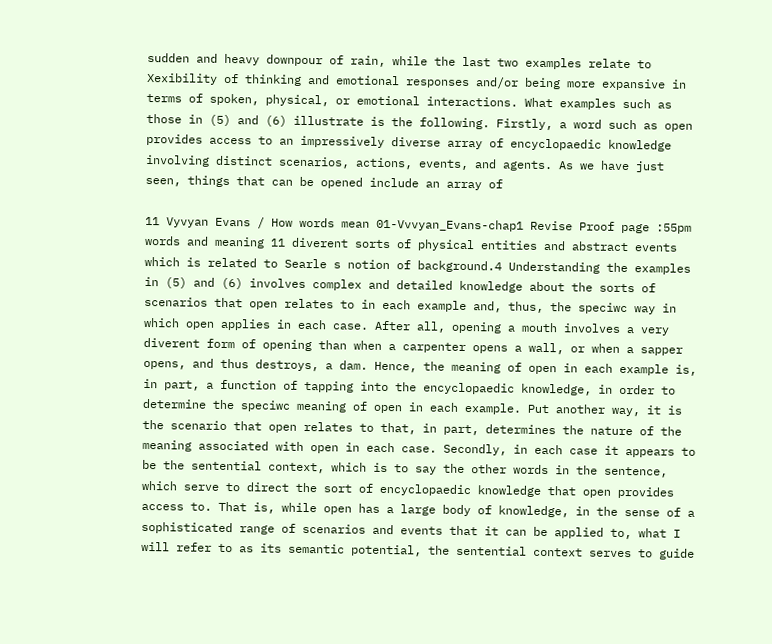sudden and heavy downpour of rain, while the last two examples relate to Xexibility of thinking and emotional responses and/or being more expansive in terms of spoken, physical, or emotional interactions. What examples such as those in (5) and (6) illustrate is the following. Firstly, a word such as open provides access to an impressively diverse array of encyclopaedic knowledge involving distinct scenarios, actions, events, and agents. As we have just seen, things that can be opened include an array of

11 Vyvyan Evans / How words mean 01-Vvvyan_Evans-chap1 Revise Proof page :55pm words and meaning 11 diverent sorts of physical entities and abstract events which is related to Searle s notion of background.4 Understanding the examples in (5) and (6) involves complex and detailed knowledge about the sorts of scenarios that open relates to in each example and, thus, the speciwc way in which open applies in each case. After all, opening a mouth involves a very diverent form of opening than when a carpenter opens a wall, or when a sapper opens, and thus destroys, a dam. Hence, the meaning of open in each example is, in part, a function of tapping into the encyclopaedic knowledge, in order to determine the speciwc meaning of open in each example. Put another way, it is the scenario that open relates to that, in part, determines the nature of the meaning associated with open in each case. Secondly, in each case it appears to be the sentential context, which is to say the other words in the sentence, which serve to direct the sort of encyclopaedic knowledge that open provides access to. That is, while open has a large body of knowledge, in the sense of a sophisticated range of scenarios and events that it can be applied to, what I will refer to as its semantic potential, the sentential context serves to guide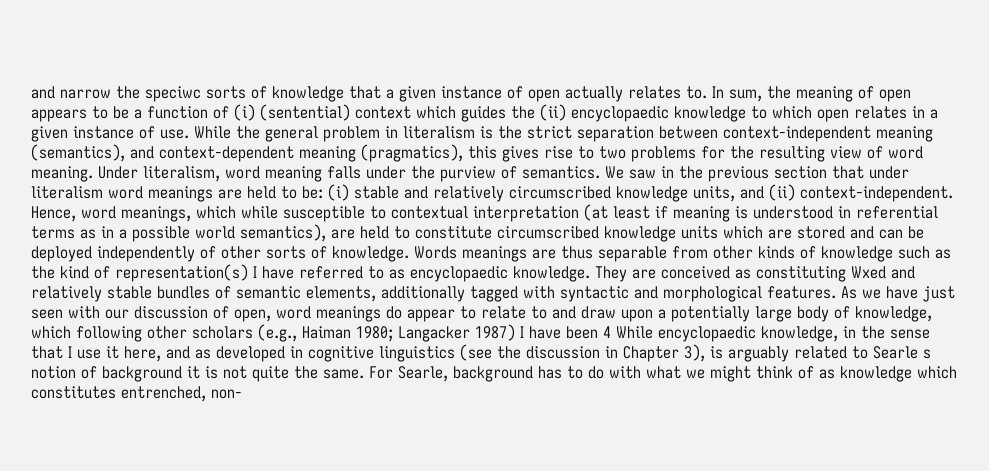and narrow the speciwc sorts of knowledge that a given instance of open actually relates to. In sum, the meaning of open appears to be a function of (i) (sentential) context which guides the (ii) encyclopaedic knowledge to which open relates in a given instance of use. While the general problem in literalism is the strict separation between context-independent meaning (semantics), and context-dependent meaning (pragmatics), this gives rise to two problems for the resulting view of word meaning. Under literalism, word meaning falls under the purview of semantics. We saw in the previous section that under literalism word meanings are held to be: (i) stable and relatively circumscribed knowledge units, and (ii) context-independent. Hence, word meanings, which while susceptible to contextual interpretation (at least if meaning is understood in referential terms as in a possible world semantics), are held to constitute circumscribed knowledge units which are stored and can be deployed independently of other sorts of knowledge. Words meanings are thus separable from other kinds of knowledge such as the kind of representation(s) I have referred to as encyclopaedic knowledge. They are conceived as constituting Wxed and relatively stable bundles of semantic elements, additionally tagged with syntactic and morphological features. As we have just seen with our discussion of open, word meanings do appear to relate to and draw upon a potentially large body of knowledge, which following other scholars (e.g., Haiman 1980; Langacker 1987) I have been 4 While encyclopaedic knowledge, in the sense that I use it here, and as developed in cognitive linguistics (see the discussion in Chapter 3), is arguably related to Searle s notion of background it is not quite the same. For Searle, background has to do with what we might think of as knowledge which constitutes entrenched, non-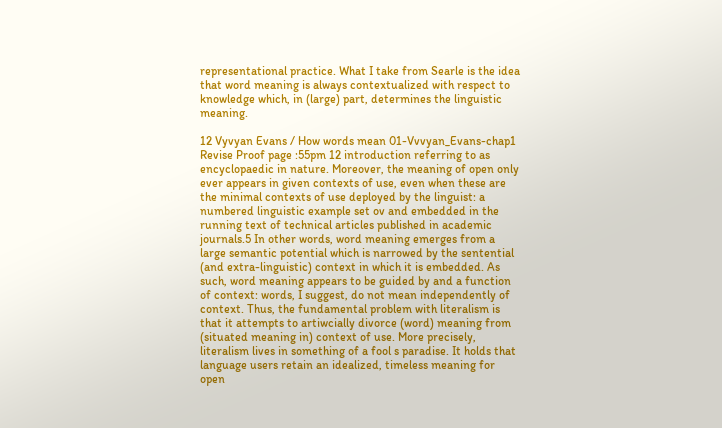representational practice. What I take from Searle is the idea that word meaning is always contextualized with respect to knowledge which, in (large) part, determines the linguistic meaning.

12 Vyvyan Evans / How words mean 01-Vvvyan_Evans-chap1 Revise Proof page :55pm 12 introduction referring to as encyclopaedic in nature. Moreover, the meaning of open only ever appears in given contexts of use, even when these are the minimal contexts of use deployed by the linguist: a numbered linguistic example set ov and embedded in the running text of technical articles published in academic journals.5 In other words, word meaning emerges from a large semantic potential which is narrowed by the sentential (and extra-linguistic) context in which it is embedded. As such, word meaning appears to be guided by and a function of context: words, I suggest, do not mean independently of context. Thus, the fundamental problem with literalism is that it attempts to artiwcially divorce (word) meaning from (situated meaning in) context of use. More precisely, literalism lives in something of a fool s paradise. It holds that language users retain an idealized, timeless meaning for open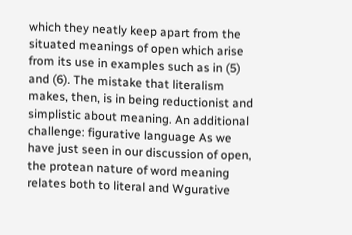which they neatly keep apart from the situated meanings of open which arise from its use in examples such as in (5) and (6). The mistake that literalism makes, then, is in being reductionist and simplistic about meaning. An additional challenge: figurative language As we have just seen in our discussion of open, the protean nature of word meaning relates both to literal and Wgurative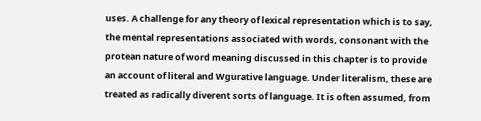uses. A challenge for any theory of lexical representation which is to say, the mental representations associated with words, consonant with the protean nature of word meaning discussed in this chapter is to provide an account of literal and Wgurative language. Under literalism, these are treated as radically diverent sorts of language. It is often assumed, from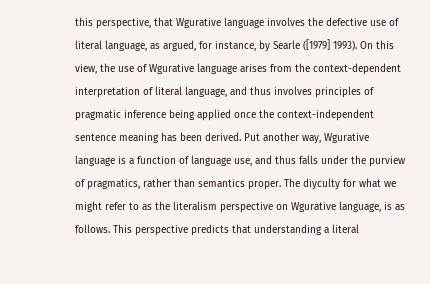this perspective, that Wgurative language involves the defective use of literal language, as argued, for instance, by Searle ([1979] 1993). On this view, the use of Wgurative language arises from the context-dependent interpretation of literal language, and thus involves principles of pragmatic inference being applied once the context-independent sentence meaning has been derived. Put another way, Wgurative language is a function of language use, and thus falls under the purview of pragmatics, rather than semantics proper. The diyculty for what we might refer to as the literalism perspective on Wgurative language, is as follows. This perspective predicts that understanding a literal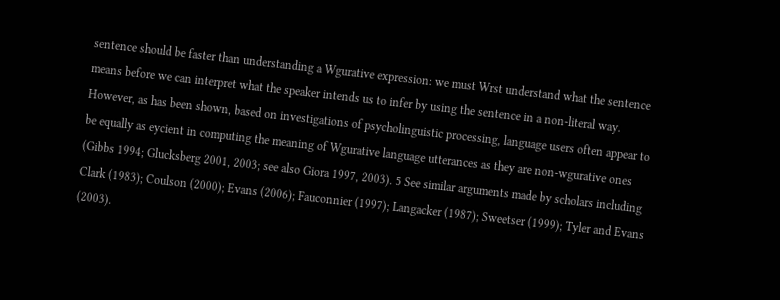sentence should be faster than understanding a Wgurative expression: we must Wrst understand what the sentence means before we can interpret what the speaker intends us to infer by using the sentence in a non-literal way. However, as has been shown, based on investigations of psycholinguistic processing, language users often appear to be equally as eycient in computing the meaning of Wgurative language utterances as they are non-wgurative ones (Gibbs 1994; Glucksberg 2001, 2003; see also Giora 1997, 2003). 5 See similar arguments made by scholars including Clark (1983); Coulson (2000); Evans (2006); Fauconnier (1997); Langacker (1987); Sweetser (1999); Tyler and Evans (2003).